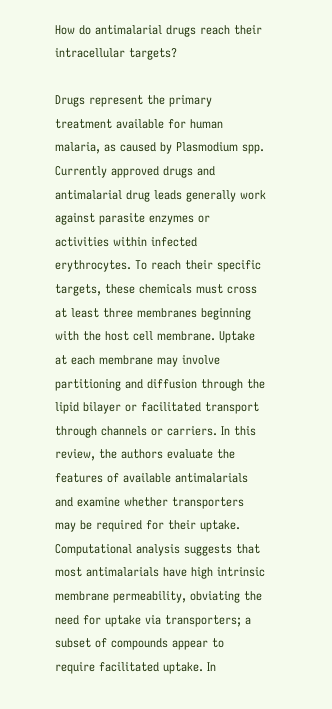How do antimalarial drugs reach their intracellular targets?

Drugs represent the primary treatment available for human malaria, as caused by Plasmodium spp. Currently approved drugs and antimalarial drug leads generally work against parasite enzymes or activities within infected erythrocytes. To reach their specific targets, these chemicals must cross at least three membranes beginning with the host cell membrane. Uptake at each membrane may involve partitioning and diffusion through the lipid bilayer or facilitated transport through channels or carriers. In this review, the authors evaluate the features of available antimalarials and examine whether transporters may be required for their uptake. Computational analysis suggests that most antimalarials have high intrinsic membrane permeability, obviating the need for uptake via transporters; a subset of compounds appear to require facilitated uptake. In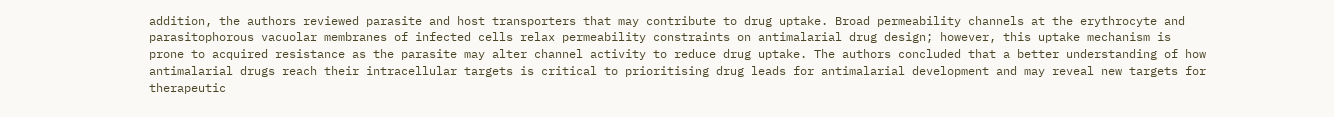addition, the authors reviewed parasite and host transporters that may contribute to drug uptake. Broad permeability channels at the erythrocyte and parasitophorous vacuolar membranes of infected cells relax permeability constraints on antimalarial drug design; however, this uptake mechanism is prone to acquired resistance as the parasite may alter channel activity to reduce drug uptake. The authors concluded that a better understanding of how antimalarial drugs reach their intracellular targets is critical to prioritising drug leads for antimalarial development and may reveal new targets for therapeutic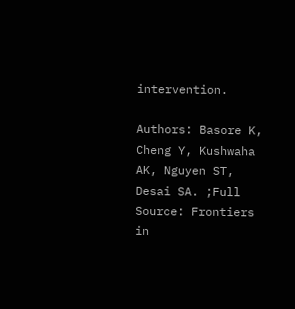intervention.

Authors: Basore K, Cheng Y, Kushwaha AK, Nguyen ST, Desai SA. ;Full Source: Frontiers in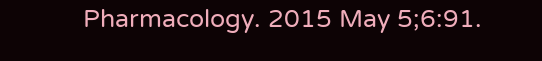Pharmacology. 2015 May 5;6:91.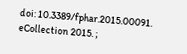doi: 10.3389/fphar.2015.00091. eCollection 2015. ;